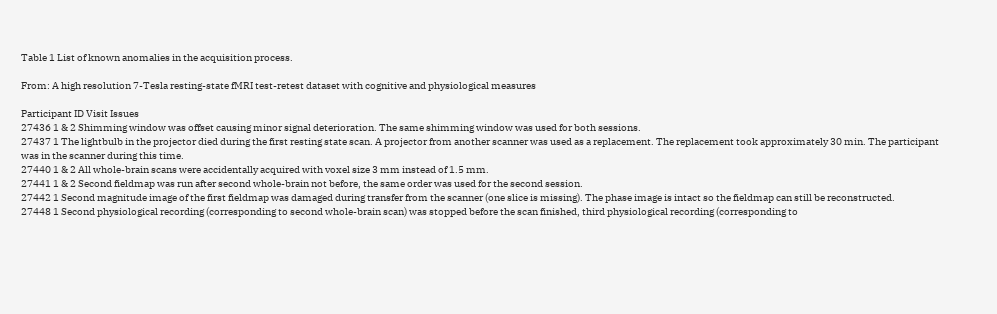Table 1 List of known anomalies in the acquisition process.

From: A high resolution 7-Tesla resting-state fMRI test-retest dataset with cognitive and physiological measures

Participant ID Visit Issues
27436 1 & 2 Shimming window was offset causing minor signal deterioration. The same shimming window was used for both sessions.
27437 1 The lightbulb in the projector died during the first resting state scan. A projector from another scanner was used as a replacement. The replacement took approximately 30 min. The participant was in the scanner during this time.
27440 1 & 2 All whole-brain scans were accidentally acquired with voxel size 3 mm instead of 1.5 mm.
27441 1 & 2 Second fieldmap was run after second whole-brain not before, the same order was used for the second session.
27442 1 Second magnitude image of the first fieldmap was damaged during transfer from the scanner (one slice is missing). The phase image is intact so the fieldmap can still be reconstructed.
27448 1 Second physiological recording (corresponding to second whole-brain scan) was stopped before the scan finished, third physiological recording (corresponding to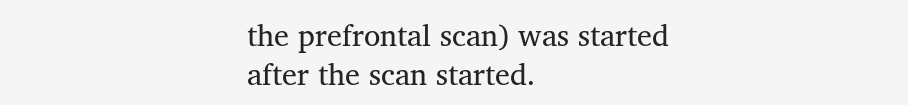the prefrontal scan) was started after the scan started.